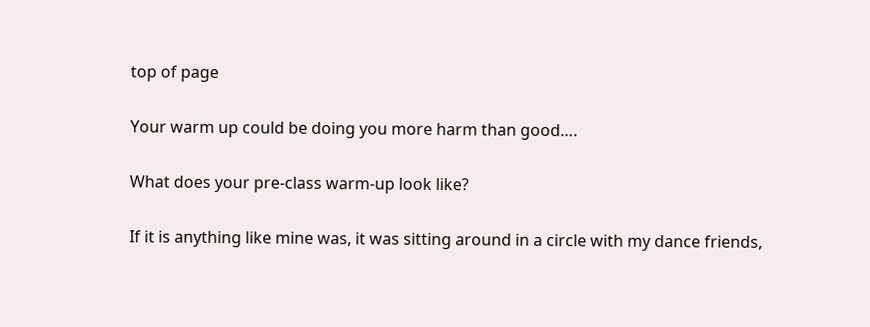top of page

Your warm up could be doing you more harm than good….

What does your pre-class warm-up look like?

If it is anything like mine was, it was sitting around in a circle with my dance friends,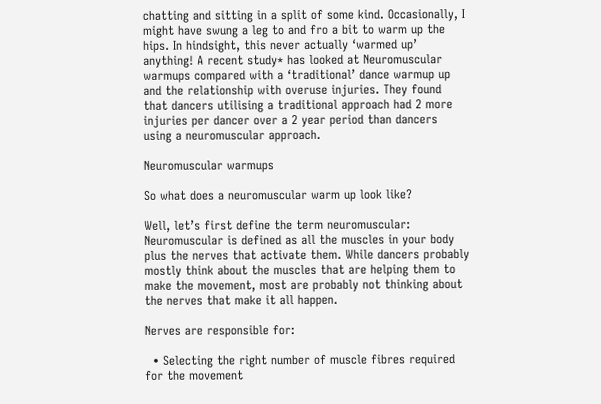chatting and sitting in a split of some kind. Occasionally, I might have swung a leg to and fro a bit to warm up the hips. In hindsight, this never actually ‘warmed up’ anything! A recent study* has looked at Neuromuscular warmups compared with a ‘traditional’ dance warmup up and the relationship with overuse injuries. They found that dancers utilising a traditional approach had 2 more injuries per dancer over a 2 year period than dancers using a neuromuscular approach.

Neuromuscular warmups

So what does a neuromuscular warm up look like?

Well, let’s first define the term neuromuscular: Neuromuscular is defined as all the muscles in your body plus the nerves that activate them. While dancers probably mostly think about the muscles that are helping them to make the movement, most are probably not thinking about the nerves that make it all happen.

Nerves are responsible for:

  • Selecting the right number of muscle fibres required for the movement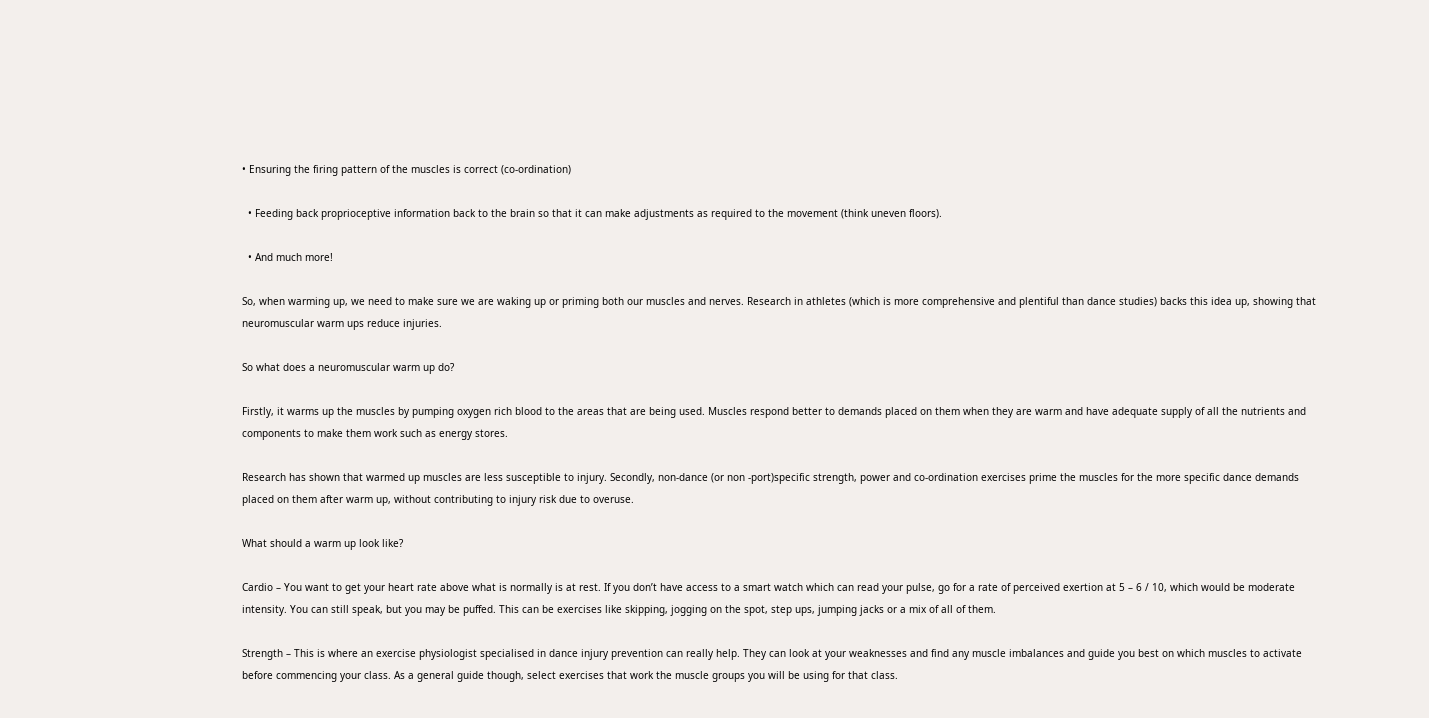• Ensuring the firing pattern of the muscles is correct (co-ordination)

  • Feeding back proprioceptive information back to the brain so that it can make adjustments as required to the movement (think uneven floors).

  • And much more!

So, when warming up, we need to make sure we are waking up or priming both our muscles and nerves. Research in athletes (which is more comprehensive and plentiful than dance studies) backs this idea up, showing that neuromuscular warm ups reduce injuries.

So what does a neuromuscular warm up do?

Firstly, it warms up the muscles by pumping oxygen rich blood to the areas that are being used. Muscles respond better to demands placed on them when they are warm and have adequate supply of all the nutrients and components to make them work such as energy stores.

Research has shown that warmed up muscles are less susceptible to injury. Secondly, non-dance (or non -port)specific strength, power and co-ordination exercises prime the muscles for the more specific dance demands placed on them after warm up, without contributing to injury risk due to overuse.

What should a warm up look like?

Cardio – You want to get your heart rate above what is normally is at rest. If you don’t have access to a smart watch which can read your pulse, go for a rate of perceived exertion at 5 – 6 / 10, which would be moderate intensity. You can still speak, but you may be puffed. This can be exercises like skipping, jogging on the spot, step ups, jumping jacks or a mix of all of them.

Strength – This is where an exercise physiologist specialised in dance injury prevention can really help. They can look at your weaknesses and find any muscle imbalances and guide you best on which muscles to activate before commencing your class. As a general guide though, select exercises that work the muscle groups you will be using for that class.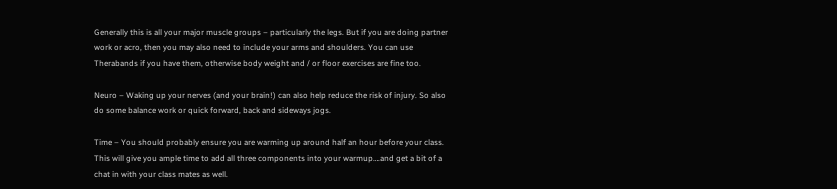Generally this is all your major muscle groups – particularly the legs. But if you are doing partner work or acro, then you may also need to include your arms and shoulders. You can use Therabands if you have them, otherwise body weight and / or floor exercises are fine too.

Neuro – Waking up your nerves (and your brain!) can also help reduce the risk of injury. So also do some balance work or quick forward, back and sideways jogs.

Time – You should probably ensure you are warming up around half an hour before your class. This will give you ample time to add all three components into your warmup….and get a bit of a chat in with your class mates as well.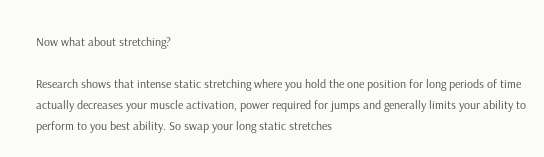Now what about stretching?

Research shows that intense static stretching where you hold the one position for long periods of time actually decreases your muscle activation, power required for jumps and generally limits your ability to perform to you best ability. So swap your long static stretches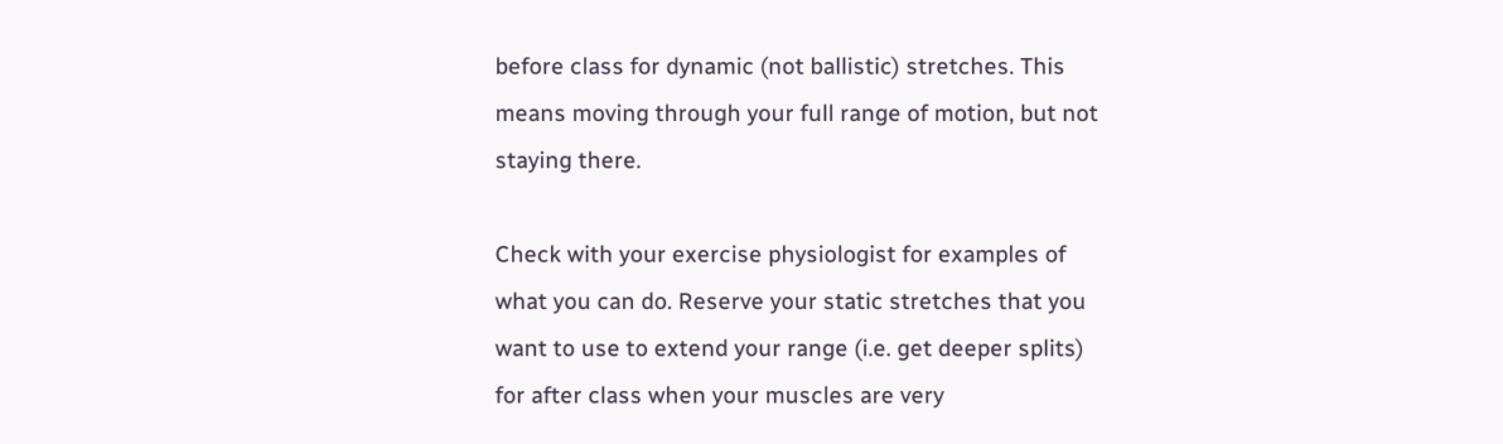before class for dynamic (not ballistic) stretches. This means moving through your full range of motion, but not staying there.

Check with your exercise physiologist for examples of what you can do. Reserve your static stretches that you want to use to extend your range (i.e. get deeper splits) for after class when your muscles are very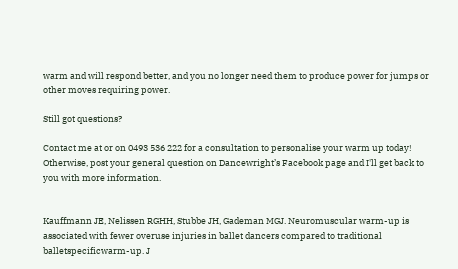warm and will respond better, and you no longer need them to produce power for jumps or other moves requiring power.

Still got questions?

Contact me at or on 0493 536 222 for a consultation to personalise your warm up today! Otherwise, post your general question on Dancewright’s Facebook page and I'll get back to you with more information.


Kauffmann JE, Nelissen RGHH, Stubbe JH, Gademan MGJ. Neuromuscular warm-up is associated with fewer overuse injuries in ballet dancers compared to traditional balletspecificwarm-up. J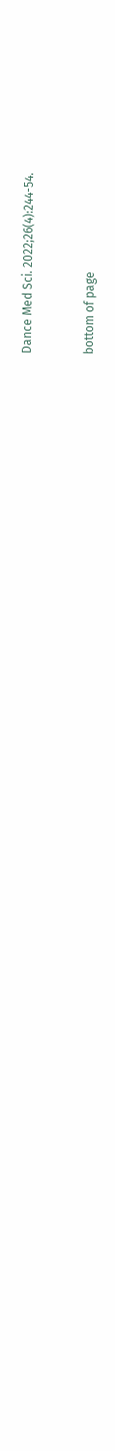Dance Med Sci. 2022;26(4):244-54.


bottom of page